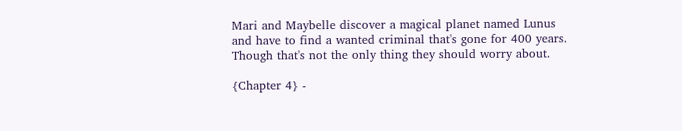Mari and Maybelle discover a magical planet named Lunus and have to find a wanted criminal that's gone for 400 years. Though that's not the only thing they should worry about.

{Chapter 4} -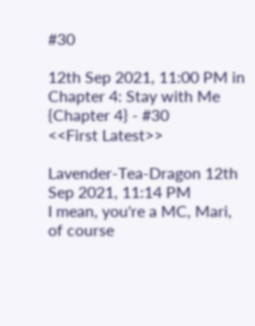#30

12th Sep 2021, 11:00 PM in Chapter 4: Stay with Me
{Chapter 4} - #30
<<First Latest>>

Lavender-Tea-Dragon 12th Sep 2021, 11:14 PM
I mean, you're a MC, Mari, of course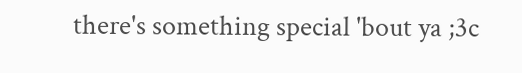there's something special 'bout ya ;3c